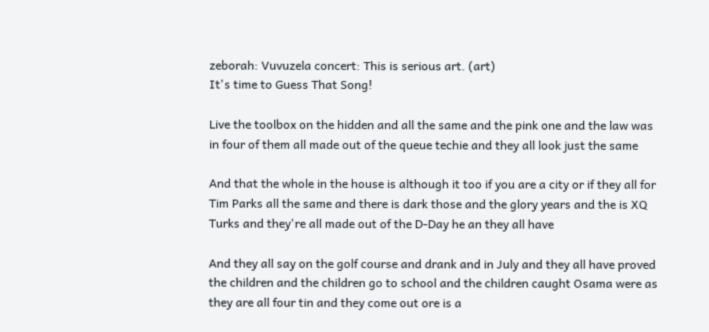zeborah: Vuvuzela concert: This is serious art. (art)
It's time to Guess That Song!

Live the toolbox on the hidden and all the same and the pink one and the law was in four of them all made out of the queue techie and they all look just the same

And that the whole in the house is although it too if you are a city or if they all for Tim Parks all the same and there is dark those and the glory years and the is XQ Turks and they're all made out of the D-Day he an they all have

And they all say on the golf course and drank and in July and they all have proved the children and the children go to school and the children caught Osama were as they are all four tin and they come out ore is a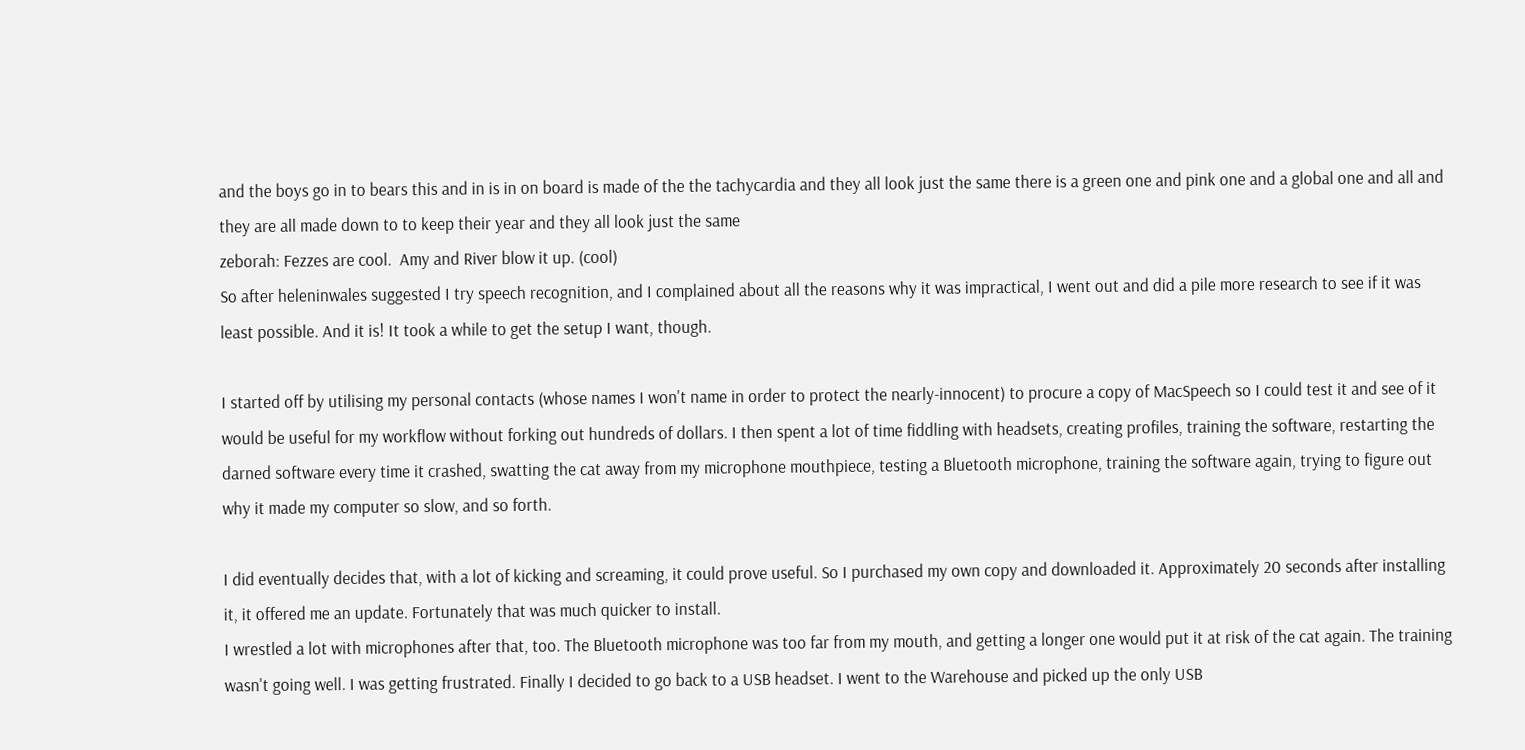and the boys go in to bears this and in is in on board is made of the the tachycardia and they all look just the same there is a green one and pink one and a global one and all and they are all made down to to keep their year and they all look just the same
zeborah: Fezzes are cool.  Amy and River blow it up. (cool)
So after heleninwales suggested I try speech recognition, and I complained about all the reasons why it was impractical, I went out and did a pile more research to see if it was least possible. And it is! It took a while to get the setup I want, though.

I started off by utilising my personal contacts (whose names I won't name in order to protect the nearly-innocent) to procure a copy of MacSpeech so I could test it and see of it would be useful for my workflow without forking out hundreds of dollars. I then spent a lot of time fiddling with headsets, creating profiles, training the software, restarting the darned software every time it crashed, swatting the cat away from my microphone mouthpiece, testing a Bluetooth microphone, training the software again, trying to figure out why it made my computer so slow, and so forth.

I did eventually decides that, with a lot of kicking and screaming, it could prove useful. So I purchased my own copy and downloaded it. Approximately 20 seconds after installing it, it offered me an update. Fortunately that was much quicker to install.
I wrestled a lot with microphones after that, too. The Bluetooth microphone was too far from my mouth, and getting a longer one would put it at risk of the cat again. The training wasn't going well. I was getting frustrated. Finally I decided to go back to a USB headset. I went to the Warehouse and picked up the only USB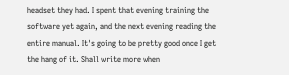headset they had. I spent that evening training the software yet again, and the next evening reading the entire manual. It's going to be pretty good once I get the hang of it. Shall write more when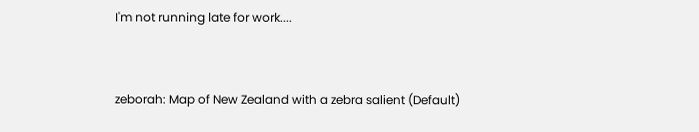I'm not running late for work....


zeborah: Map of New Zealand with a zebra salient (Default)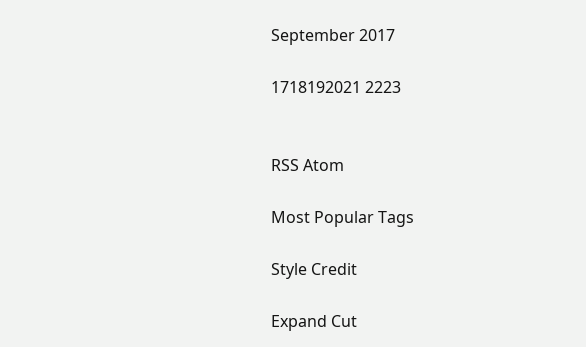September 2017

1718192021 2223


RSS Atom

Most Popular Tags

Style Credit

Expand Cut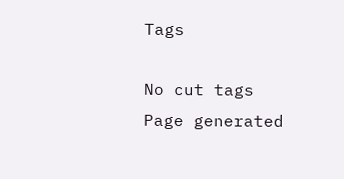Tags

No cut tags
Page generated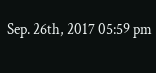Sep. 26th, 2017 05:59 pm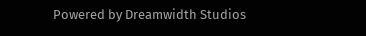Powered by Dreamwidth Studios